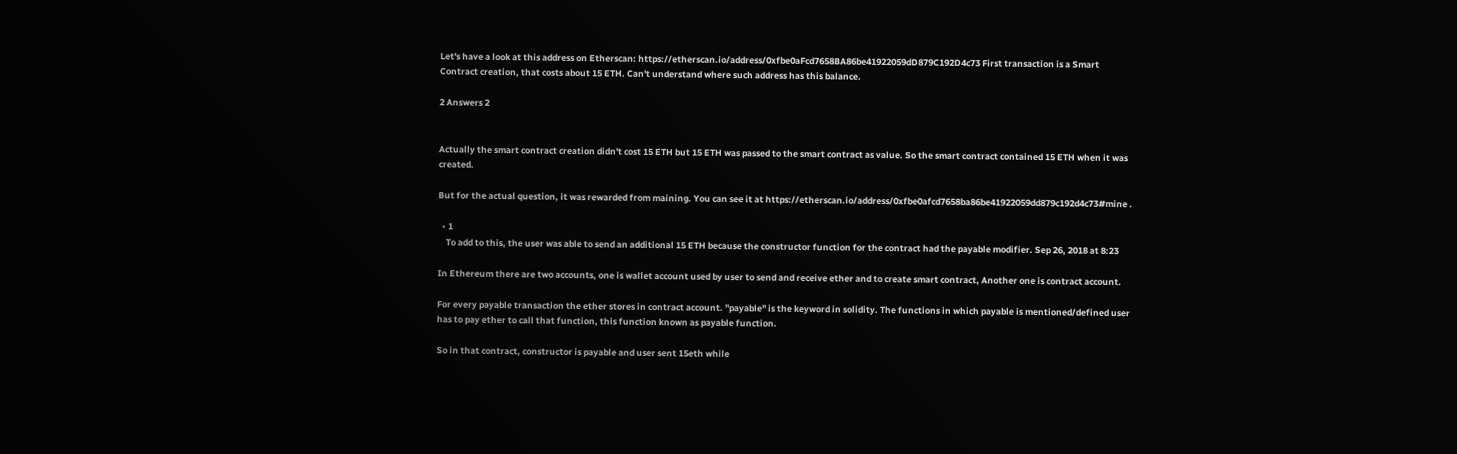Let's have a look at this address on Etherscan: https://etherscan.io/address/0xfbe0aFcd7658BA86be41922059dD879C192D4c73 First transaction is a Smart Contract creation, that costs about 15 ETH. Can't understand where such address has this balance.

2 Answers 2


Actually the smart contract creation didn't cost 15 ETH but 15 ETH was passed to the smart contract as value. So the smart contract contained 15 ETH when it was created.

But for the actual question, it was rewarded from maining. You can see it at https://etherscan.io/address/0xfbe0afcd7658ba86be41922059dd879c192d4c73#mine .

  • 1
    To add to this, the user was able to send an additional 15 ETH because the constructor function for the contract had the payable modifier. Sep 26, 2018 at 8:23

In Ethereum there are two accounts, one is wallet account used by user to send and receive ether and to create smart contract, Another one is contract account.

For every payable transaction the ether stores in contract account. "payable" is the keyword in solidity. The functions in which payable is mentioned/defined user has to pay ether to call that function, this function known as payable function.

So in that contract, constructor is payable and user sent 15eth while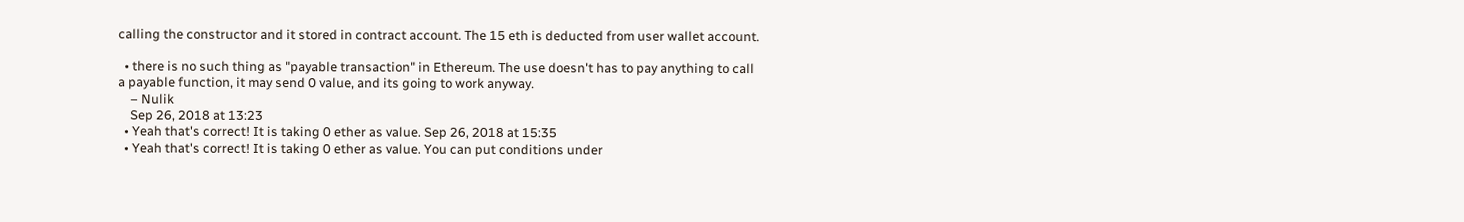calling the constructor and it stored in contract account. The 15 eth is deducted from user wallet account.

  • there is no such thing as "payable transaction" in Ethereum. The use doesn't has to pay anything to call a payable function, it may send 0 value, and its going to work anyway.
    – Nulik
    Sep 26, 2018 at 13:23
  • Yeah that's correct! It is taking 0 ether as value. Sep 26, 2018 at 15:35
  • Yeah that's correct! It is taking 0 ether as value. You can put conditions under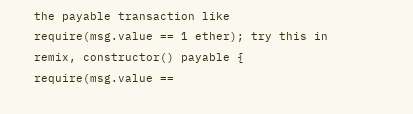the payable transaction like require(msg.value == 1 ether); try this in remix, constructor() payable { require(msg.value ==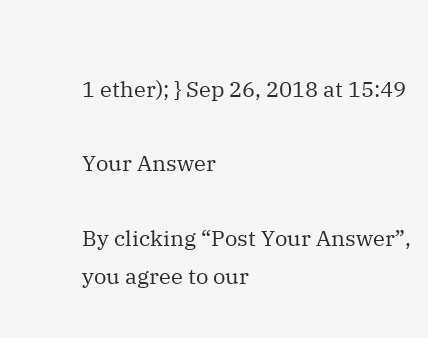1 ether); } Sep 26, 2018 at 15:49

Your Answer

By clicking “Post Your Answer”, you agree to our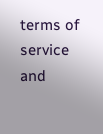terms of service and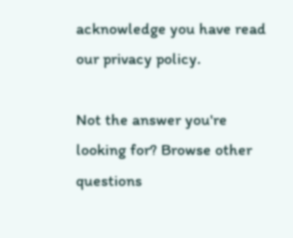acknowledge you have read our privacy policy.

Not the answer you're looking for? Browse other questions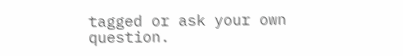tagged or ask your own question.